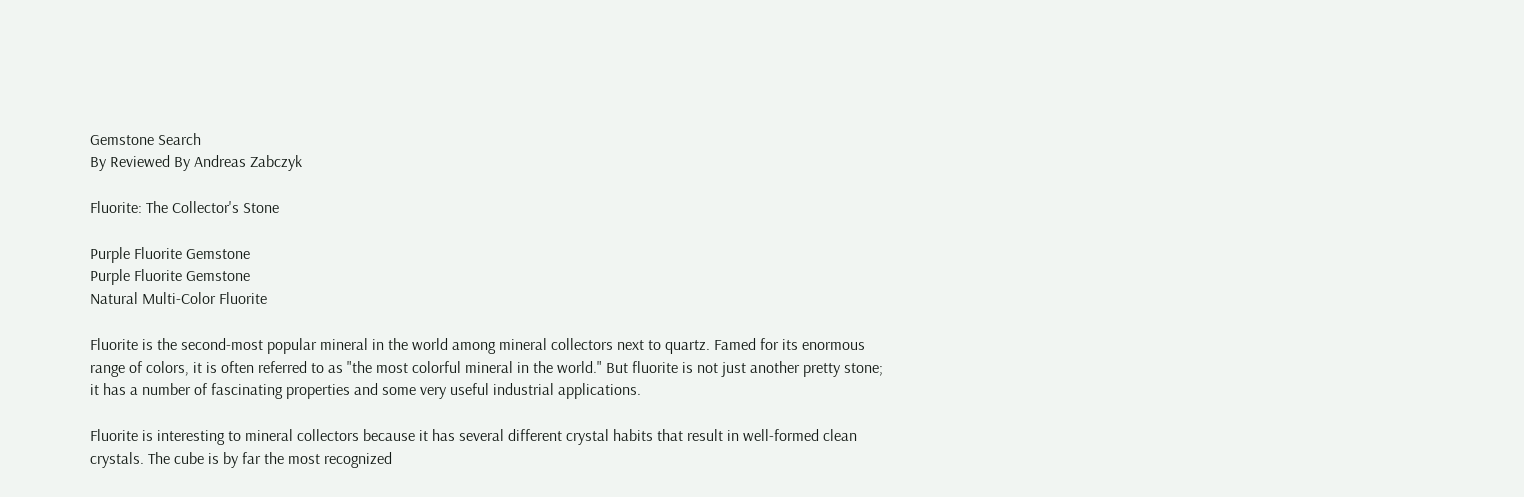Gemstone Search
By Reviewed By Andreas Zabczyk

Fluorite: The Collector's Stone

Purple Fluorite Gemstone
Purple Fluorite Gemstone
Natural Multi-Color Fluorite

Fluorite is the second-most popular mineral in the world among mineral collectors next to quartz. Famed for its enormous range of colors, it is often referred to as "the most colorful mineral in the world." But fluorite is not just another pretty stone; it has a number of fascinating properties and some very useful industrial applications.

Fluorite is interesting to mineral collectors because it has several different crystal habits that result in well-formed clean crystals. The cube is by far the most recognized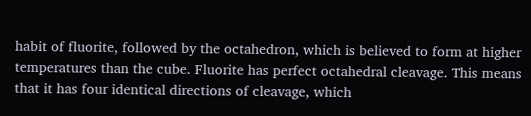habit of fluorite, followed by the octahedron, which is believed to form at higher temperatures than the cube. Fluorite has perfect octahedral cleavage. This means that it has four identical directions of cleavage, which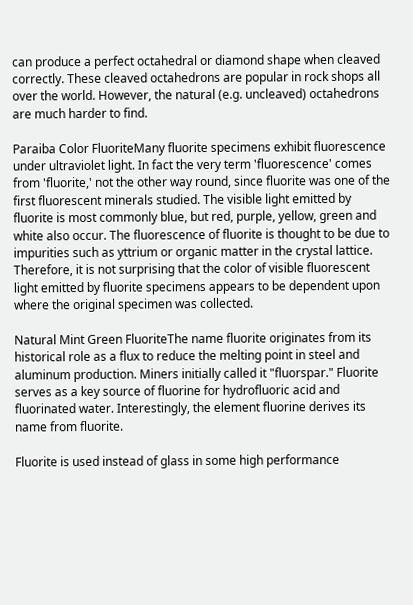can produce a perfect octahedral or diamond shape when cleaved correctly. These cleaved octahedrons are popular in rock shops all over the world. However, the natural (e.g. uncleaved) octahedrons are much harder to find.

Paraiba Color FluoriteMany fluorite specimens exhibit fluorescence under ultraviolet light. In fact the very term 'fluorescence' comes from 'fluorite,' not the other way round, since fluorite was one of the first fluorescent minerals studied. The visible light emitted by fluorite is most commonly blue, but red, purple, yellow, green and white also occur. The fluorescence of fluorite is thought to be due to impurities such as yttrium or organic matter in the crystal lattice. Therefore, it is not surprising that the color of visible fluorescent light emitted by fluorite specimens appears to be dependent upon where the original specimen was collected.

Natural Mint Green FluoriteThe name fluorite originates from its historical role as a flux to reduce the melting point in steel and aluminum production. Miners initially called it "fluorspar." Fluorite serves as a key source of fluorine for hydrofluoric acid and fluorinated water. Interestingly, the element fluorine derives its name from fluorite.

Fluorite is used instead of glass in some high performance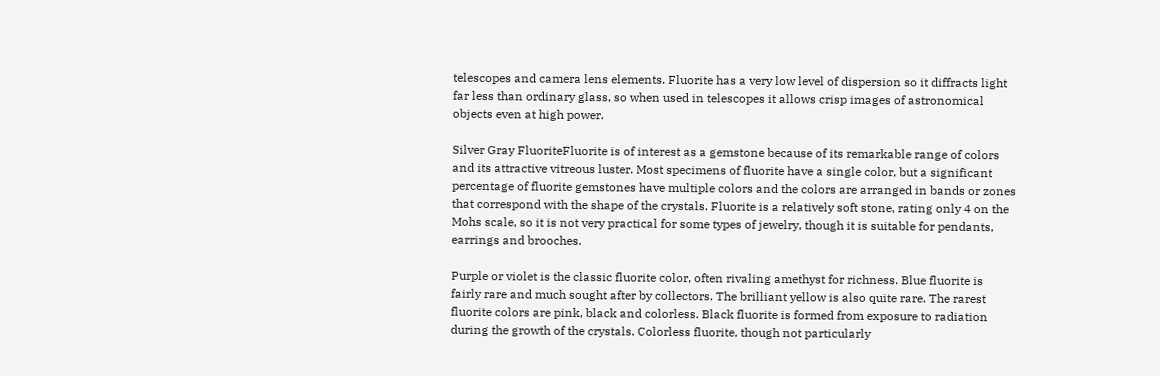telescopes and camera lens elements. Fluorite has a very low level of dispersion so it diffracts light far less than ordinary glass, so when used in telescopes it allows crisp images of astronomical objects even at high power.

Silver Gray FluoriteFluorite is of interest as a gemstone because of its remarkable range of colors and its attractive vitreous luster. Most specimens of fluorite have a single color, but a significant percentage of fluorite gemstones have multiple colors and the colors are arranged in bands or zones that correspond with the shape of the crystals. Fluorite is a relatively soft stone, rating only 4 on the Mohs scale, so it is not very practical for some types of jewelry, though it is suitable for pendants, earrings and brooches.

Purple or violet is the classic fluorite color, often rivaling amethyst for richness. Blue fluorite is fairly rare and much sought after by collectors. The brilliant yellow is also quite rare. The rarest fluorite colors are pink, black and colorless. Black fluorite is formed from exposure to radiation during the growth of the crystals. Colorless fluorite, though not particularly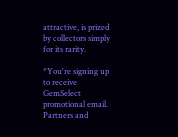attractive, is prized by collectors simply for its rarity.

*You're signing up to receive GemSelect promotional email.
Partners and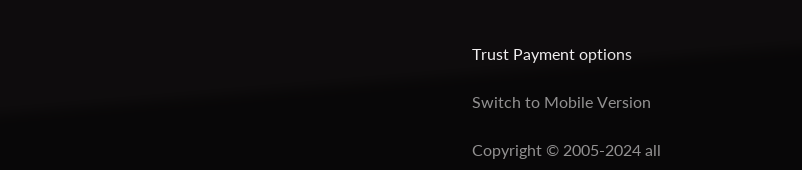Trust Payment options

Switch to Mobile Version

Copyright © 2005-2024 all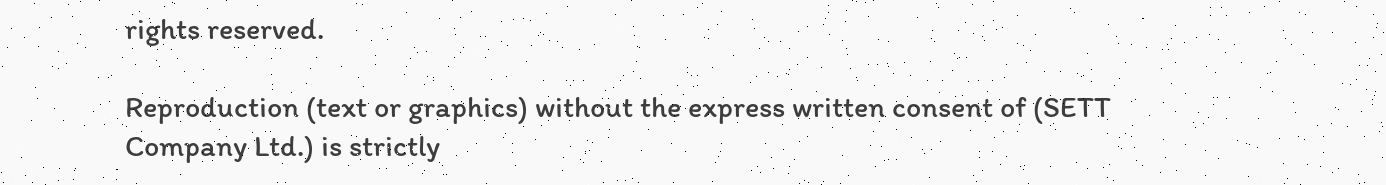rights reserved.

Reproduction (text or graphics) without the express written consent of (SETT Company Ltd.) is strictly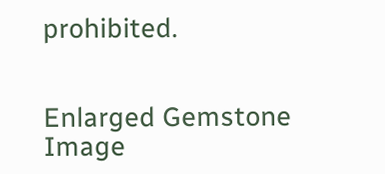prohibited.


Enlarged Gemstone Image